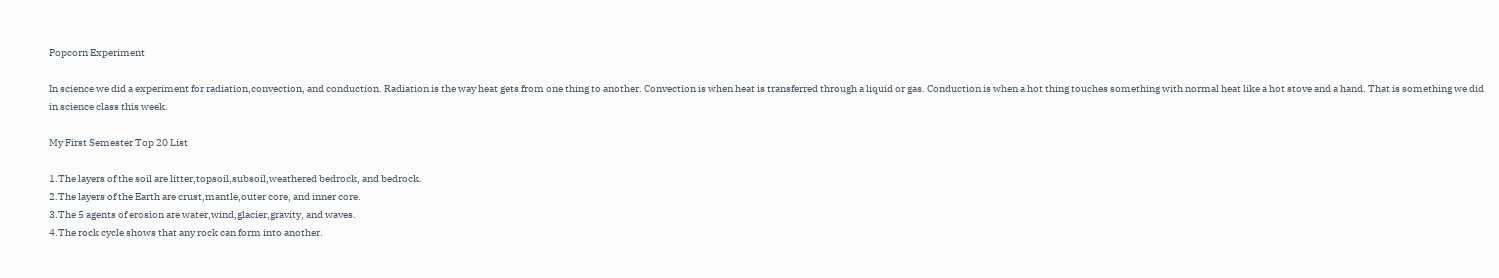Popcorn Experiment

In science we did a experiment for radiation,convection, and conduction. Radiation is the way heat gets from one thing to another. Convection is when heat is transferred through a liquid or gas. Conduction is when a hot thing touches something with normal heat like a hot stove and a hand. That is something we did in science class this week.

My First Semester Top 20 List

1.The layers of the soil are litter,topsoil,subsoil,weathered bedrock, and bedrock.
2.The layers of the Earth are crust,mantle,outer core, and inner core.
3.The 5 agents of erosion are water,wind,glacier,gravity, and waves.
4.The rock cycle shows that any rock can form into another.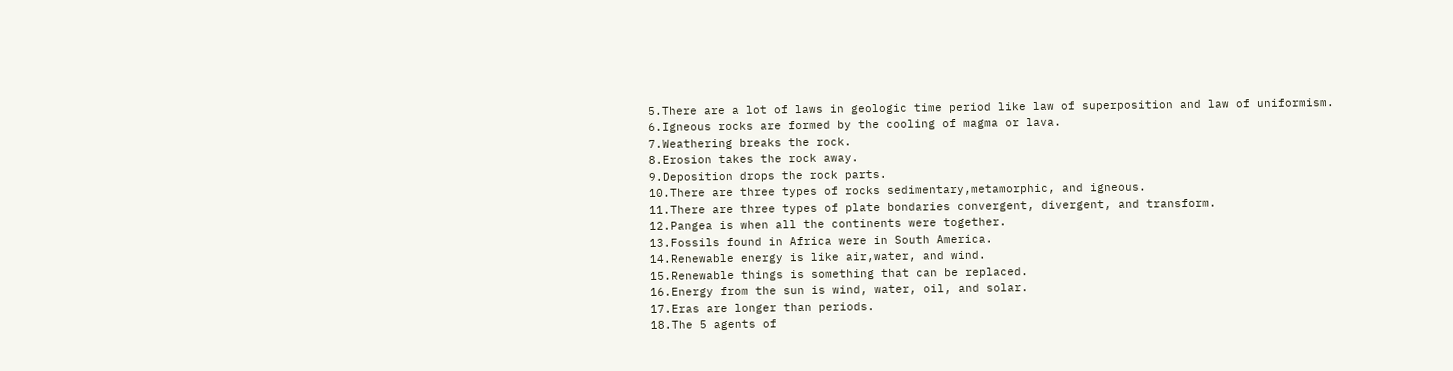5.There are a lot of laws in geologic time period like law of superposition and law of uniformism.
6.Igneous rocks are formed by the cooling of magma or lava.
7.Weathering breaks the rock.
8.Erosion takes the rock away.
9.Deposition drops the rock parts.
10.There are three types of rocks sedimentary,metamorphic, and igneous.
11.There are three types of plate bondaries convergent, divergent, and transform.
12.Pangea is when all the continents were together.
13.Fossils found in Africa were in South America.
14.Renewable energy is like air,water, and wind.
15.Renewable things is something that can be replaced.
16.Energy from the sun is wind, water, oil, and solar.
17.Eras are longer than periods.
18.The 5 agents of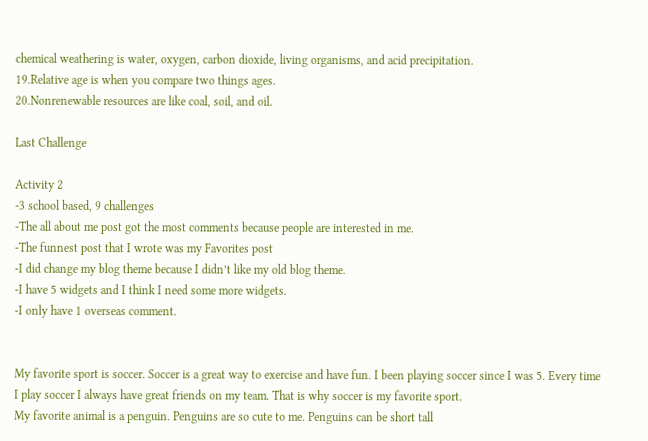chemical weathering is water, oxygen, carbon dioxide, living organisms, and acid precipitation.
19.Relative age is when you compare two things ages.
20.Nonrenewable resources are like coal, soil, and oil.

Last Challenge

Activity 2
-3 school based, 9 challenges
-The all about me post got the most comments because people are interested in me.
-The funnest post that I wrote was my Favorites post
-I did change my blog theme because I didn’t like my old blog theme.
-I have 5 widgets and I think I need some more widgets.
-I only have 1 overseas comment.


My favorite sport is soccer. Soccer is a great way to exercise and have fun. I been playing soccer since I was 5. Every time I play soccer I always have great friends on my team. That is why soccer is my favorite sport.
My favorite animal is a penguin. Penguins are so cute to me. Penguins can be short tall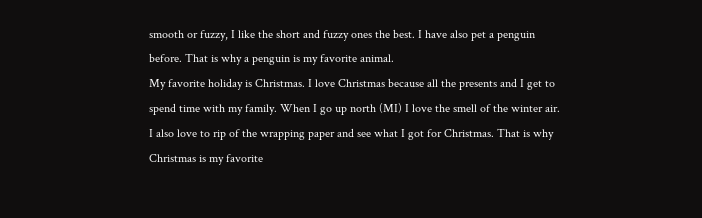smooth or fuzzy, I like the short and fuzzy ones the best. I have also pet a penguin before. That is why a penguin is my favorite animal.
My favorite holiday is Christmas. I love Christmas because all the presents and I get to spend time with my family. When I go up north (MI) I love the smell of the winter air. I also love to rip of the wrapping paper and see what I got for Christmas. That is why Christmas is my favorite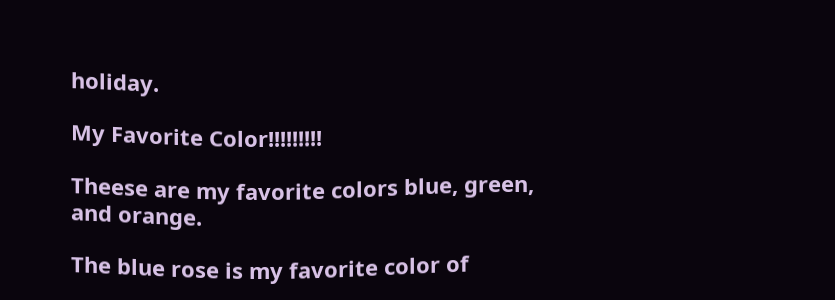holiday.

My Favorite Color!!!!!!!!!

Theese are my favorite colors blue, green, and orange.

The blue rose is my favorite color of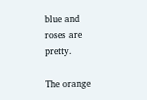blue and roses are pretty.

The orange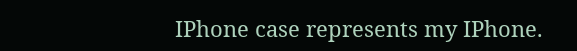IPhone case represents my IPhone.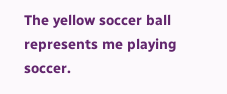The yellow soccer ball represents me playing soccer.